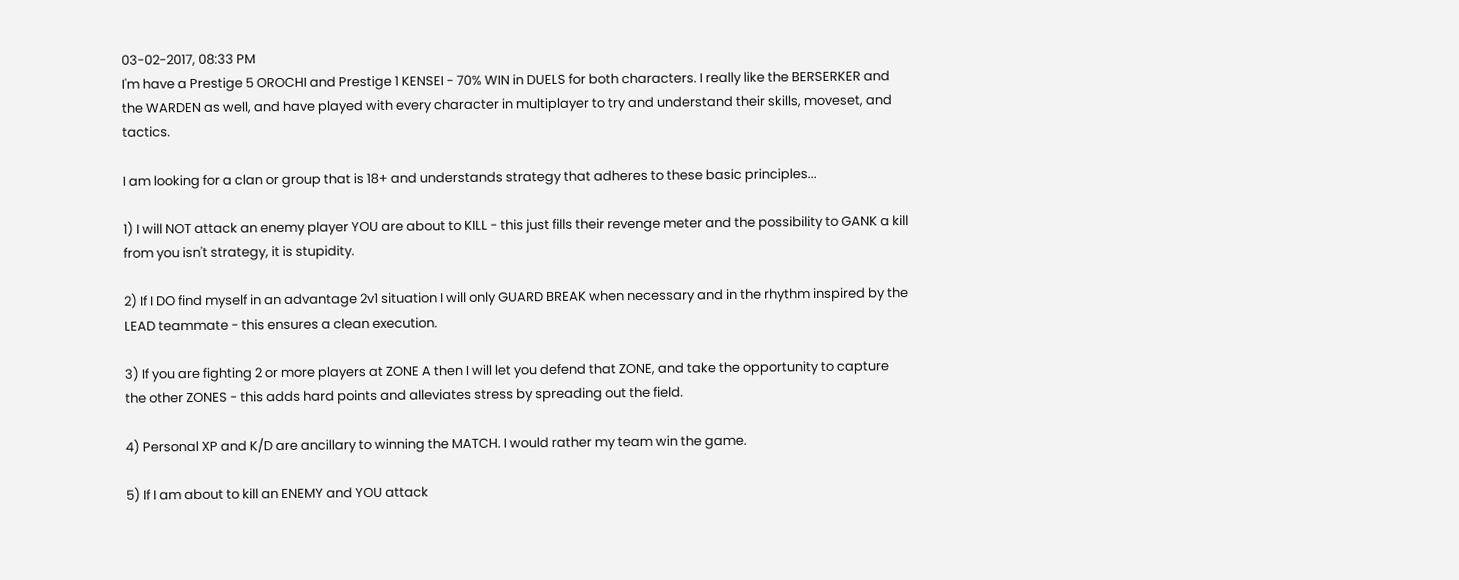03-02-2017, 08:33 PM
I'm have a Prestige 5 OROCHI and Prestige 1 KENSEI - 70% WIN in DUELS for both characters. I really like the BERSERKER and the WARDEN as well, and have played with every character in multiplayer to try and understand their skills, moveset, and tactics.

I am looking for a clan or group that is 18+ and understands strategy that adheres to these basic principles...

1) I will NOT attack an enemy player YOU are about to KILL - this just fills their revenge meter and the possibility to GANK a kill from you isn't strategy, it is stupidity.

2) If I DO find myself in an advantage 2v1 situation I will only GUARD BREAK when necessary and in the rhythm inspired by the LEAD teammate - this ensures a clean execution.

3) If you are fighting 2 or more players at ZONE A then I will let you defend that ZONE, and take the opportunity to capture the other ZONES - this adds hard points and alleviates stress by spreading out the field.

4) Personal XP and K/D are ancillary to winning the MATCH. I would rather my team win the game.

5) If I am about to kill an ENEMY and YOU attack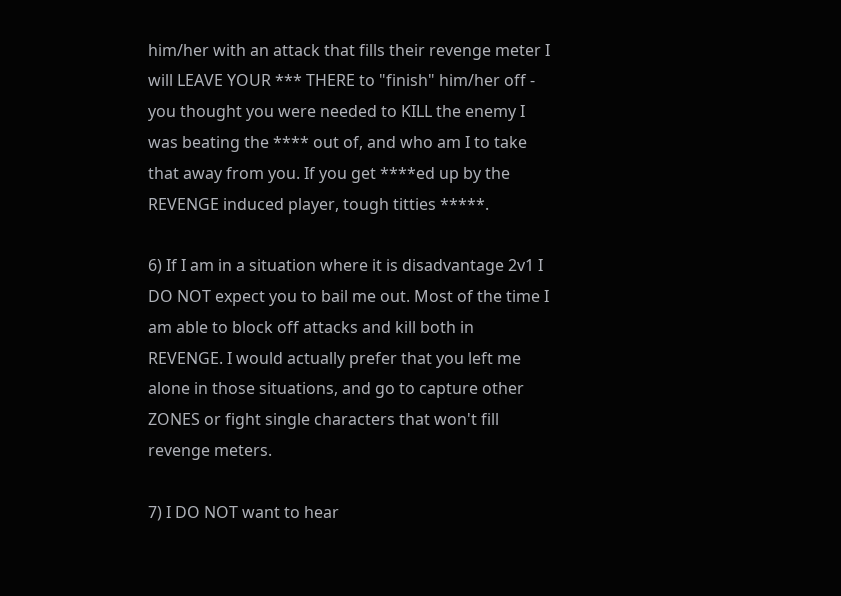him/her with an attack that fills their revenge meter I will LEAVE YOUR *** THERE to "finish" him/her off - you thought you were needed to KILL the enemy I was beating the **** out of, and who am I to take that away from you. If you get ****ed up by the REVENGE induced player, tough titties *****.

6) If I am in a situation where it is disadvantage 2v1 I DO NOT expect you to bail me out. Most of the time I am able to block off attacks and kill both in REVENGE. I would actually prefer that you left me alone in those situations, and go to capture other ZONES or fight single characters that won't fill revenge meters.

7) I DO NOT want to hear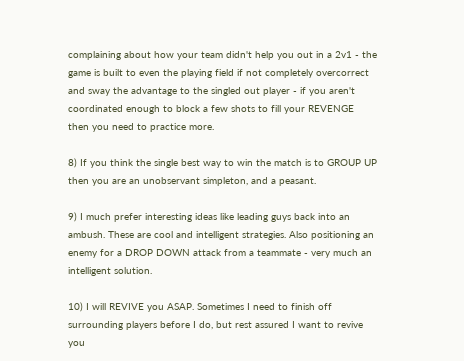complaining about how your team didn't help you out in a 2v1 - the game is built to even the playing field if not completely overcorrect and sway the advantage to the singled out player - if you aren't coordinated enough to block a few shots to fill your REVENGE then you need to practice more.

8) If you think the single best way to win the match is to GROUP UP then you are an unobservant simpleton, and a peasant.

9) I much prefer interesting ideas like leading guys back into an ambush. These are cool and intelligent strategies. Also positioning an enemy for a DROP DOWN attack from a teammate - very much an intelligent solution.

10) I will REVIVE you ASAP. Sometimes I need to finish off surrounding players before I do, but rest assured I want to revive you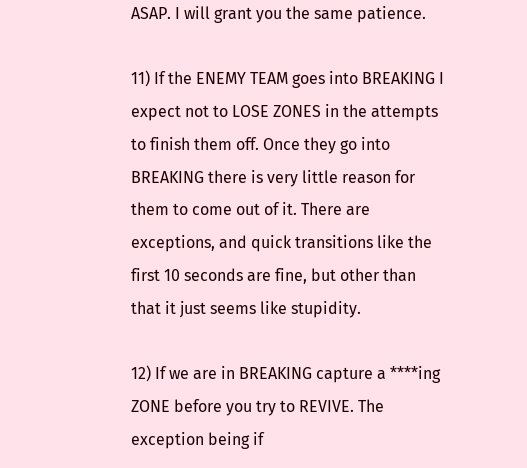ASAP. I will grant you the same patience.

11) If the ENEMY TEAM goes into BREAKING I expect not to LOSE ZONES in the attempts to finish them off. Once they go into BREAKING there is very little reason for them to come out of it. There are exceptions, and quick transitions like the first 10 seconds are fine, but other than that it just seems like stupidity.

12) If we are in BREAKING capture a ****ing ZONE before you try to REVIVE. The exception being if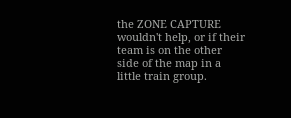the ZONE CAPTURE wouldn't help, or if their team is on the other side of the map in a little train group.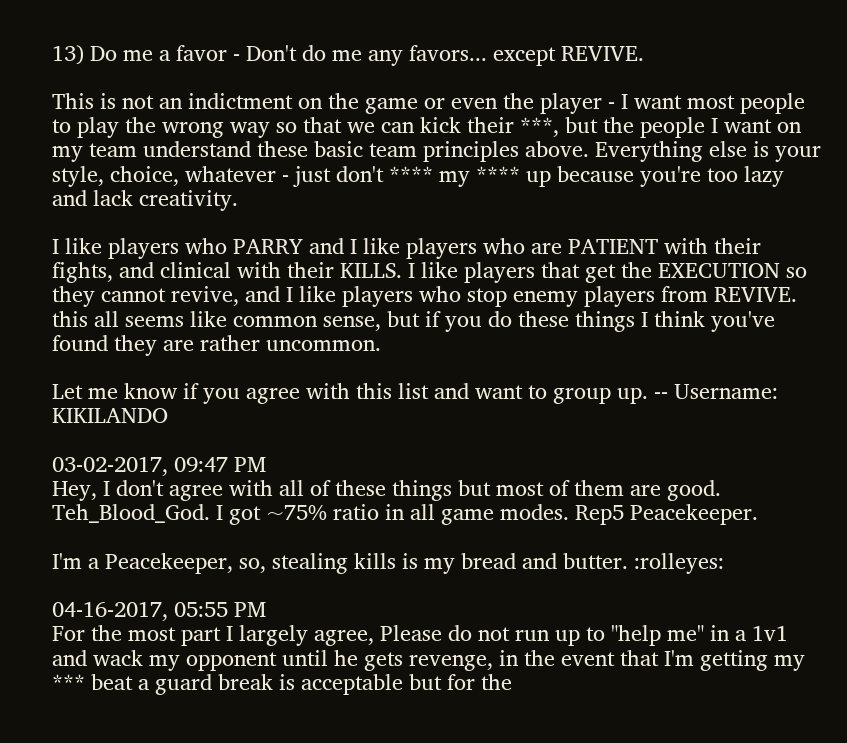13) Do me a favor - Don't do me any favors... except REVIVE.

This is not an indictment on the game or even the player - I want most people to play the wrong way so that we can kick their ***, but the people I want on my team understand these basic team principles above. Everything else is your style, choice, whatever - just don't **** my **** up because you're too lazy and lack creativity.

I like players who PARRY and I like players who are PATIENT with their fights, and clinical with their KILLS. I like players that get the EXECUTION so they cannot revive, and I like players who stop enemy players from REVIVE. this all seems like common sense, but if you do these things I think you've found they are rather uncommon.

Let me know if you agree with this list and want to group up. -- Username: KIKILANDO

03-02-2017, 09:47 PM
Hey, I don't agree with all of these things but most of them are good. Teh_Blood_God. I got ~75% ratio in all game modes. Rep5 Peacekeeper.

I'm a Peacekeeper, so, stealing kills is my bread and butter. :rolleyes:

04-16-2017, 05:55 PM
For the most part I largely agree, Please do not run up to "help me" in a 1v1 and wack my opponent until he gets revenge, in the event that I'm getting my *** beat a guard break is acceptable but for the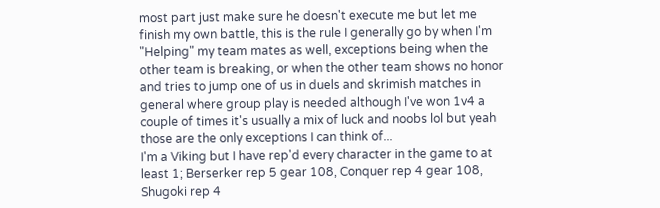most part just make sure he doesn't execute me but let me finish my own battle, this is the rule I generally go by when I'm "Helping" my team mates as well, exceptions being when the other team is breaking, or when the other team shows no honor and tries to jump one of us in duels and skrimish matches in general where group play is needed although I've won 1v4 a couple of times it's usually a mix of luck and noobs lol but yeah those are the only exceptions I can think of...
I'm a Viking but I have rep'd every character in the game to at least 1; Berserker rep 5 gear 108, Conquer rep 4 gear 108, Shugoki rep 4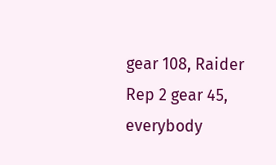gear 108, Raider Rep 2 gear 45, everybody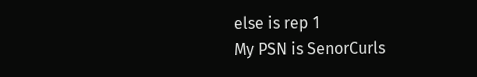else is rep 1
My PSN is SenorCurls